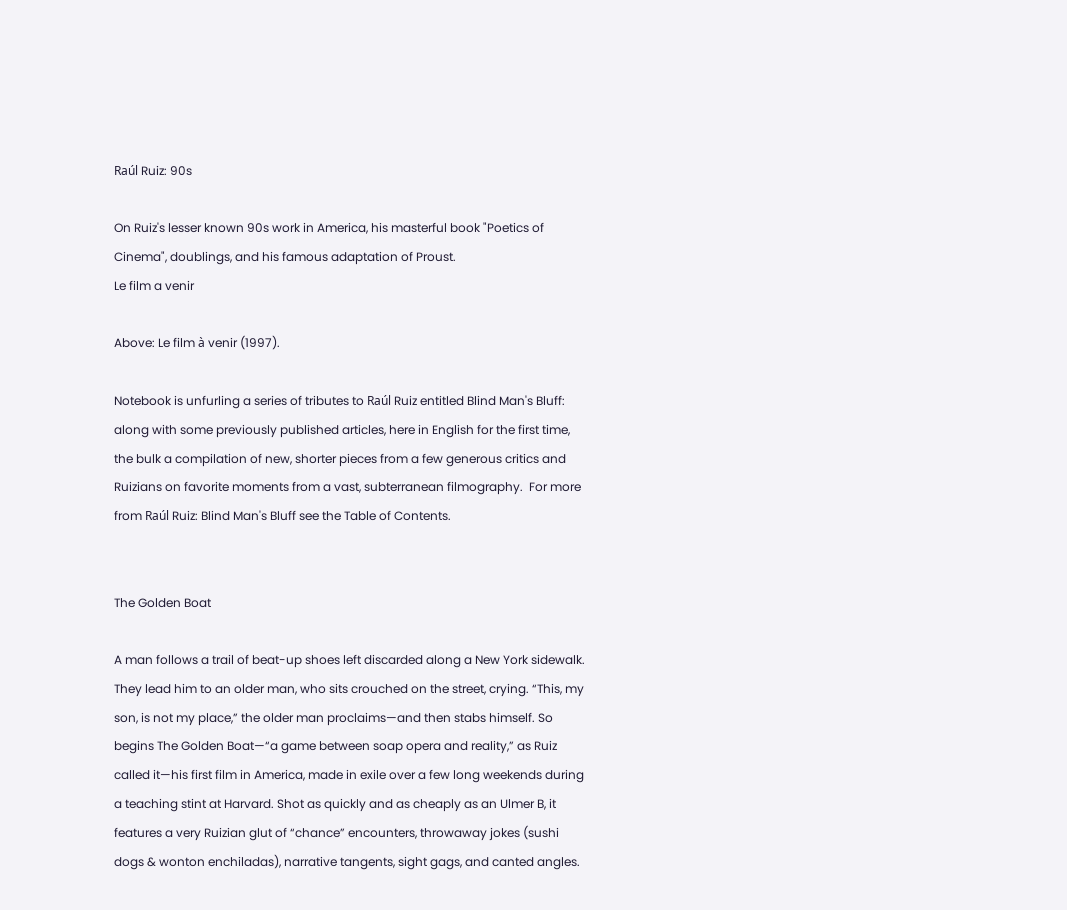Raúl Ruiz: 90s

On Ruiz's lesser known 90s work in America, his masterful book "Poetics of Cinema", doublings, and his famous adaptation of Proust.
Le film a venir

Above: Le film à venir (1997).

Notebook is unfurling a series of tributes to Raúl Ruiz entitled Blind Man's Bluff: along with some previously published articles, here in English for the first time, the bulk a compilation of new, shorter pieces from a few generous critics and Ruizians on favorite moments from a vast, subterranean filmography.  For more from Raúl Ruiz: Blind Man's Bluff see the Table of Contents.


The Golden Boat

A man follows a trail of beat-up shoes left discarded along a New York sidewalk. They lead him to an older man, who sits crouched on the street, crying. “This, my son, is not my place,” the older man proclaims—and then stabs himself. So begins The Golden Boat—“a game between soap opera and reality,” as Ruiz called it—his first film in America, made in exile over a few long weekends during a teaching stint at Harvard. Shot as quickly and as cheaply as an Ulmer B, it features a very Ruizian glut of “chance” encounters, throwaway jokes (sushi dogs & wonton enchiladas), narrative tangents, sight gags, and canted angles.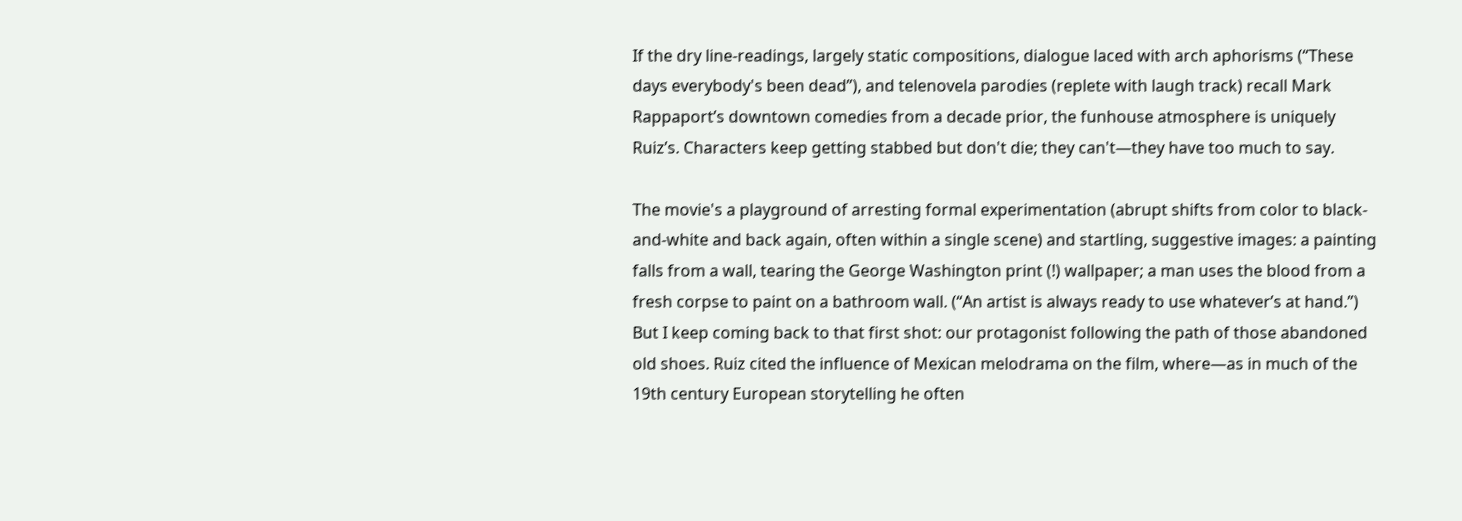If the dry line-readings, largely static compositions, dialogue laced with arch aphorisms (“These days everybody's been dead”), and telenovela parodies (replete with laugh track) recall Mark Rappaport’s downtown comedies from a decade prior, the funhouse atmosphere is uniquely Ruiz’s. Characters keep getting stabbed but don't die; they can't—they have too much to say.

The movie's a playground of arresting formal experimentation (abrupt shifts from color to black-and-white and back again, often within a single scene) and startling, suggestive images: a painting falls from a wall, tearing the George Washington print (!) wallpaper; a man uses the blood from a fresh corpse to paint on a bathroom wall. (“An artist is always ready to use whatever’s at hand.”) But I keep coming back to that first shot: our protagonist following the path of those abandoned old shoes. Ruiz cited the influence of Mexican melodrama on the film, where—as in much of the 19th century European storytelling he often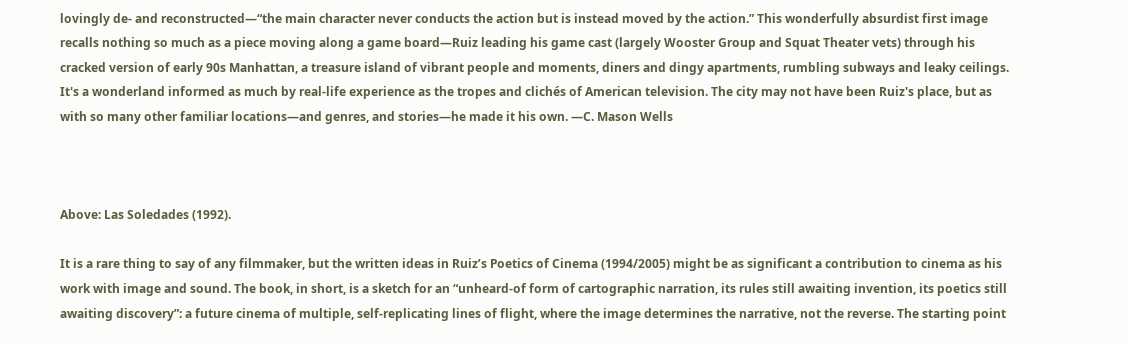lovingly de- and reconstructed—“the main character never conducts the action but is instead moved by the action.” This wonderfully absurdist first image recalls nothing so much as a piece moving along a game board—Ruiz leading his game cast (largely Wooster Group and Squat Theater vets) through his cracked version of early 90s Manhattan, a treasure island of vibrant people and moments, diners and dingy apartments, rumbling subways and leaky ceilings. It's a wonderland informed as much by real-life experience as the tropes and clichés of American television. The city may not have been Ruiz's place, but as with so many other familiar locations—and genres, and stories—he made it his own. —C. Mason Wells



Above: Las Soledades (1992).

It is a rare thing to say of any filmmaker, but the written ideas in Ruiz’s Poetics of Cinema (1994/2005) might be as significant a contribution to cinema as his work with image and sound. The book, in short, is a sketch for an “unheard-of form of cartographic narration, its rules still awaiting invention, its poetics still awaiting discovery”: a future cinema of multiple, self-replicating lines of flight, where the image determines the narrative, not the reverse. The starting point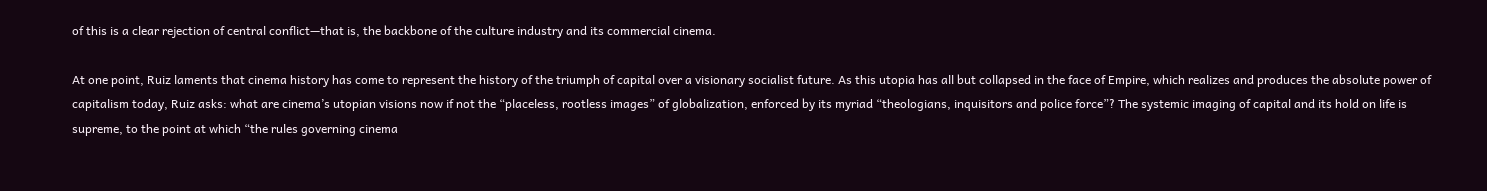of this is a clear rejection of central conflict—that is, the backbone of the culture industry and its commercial cinema.

At one point, Ruiz laments that cinema history has come to represent the history of the triumph of capital over a visionary socialist future. As this utopia has all but collapsed in the face of Empire, which realizes and produces the absolute power of capitalism today, Ruiz asks: what are cinema’s utopian visions now if not the “placeless, rootless images” of globalization, enforced by its myriad “theologians, inquisitors and police force”? The systemic imaging of capital and its hold on life is supreme, to the point at which “the rules governing cinema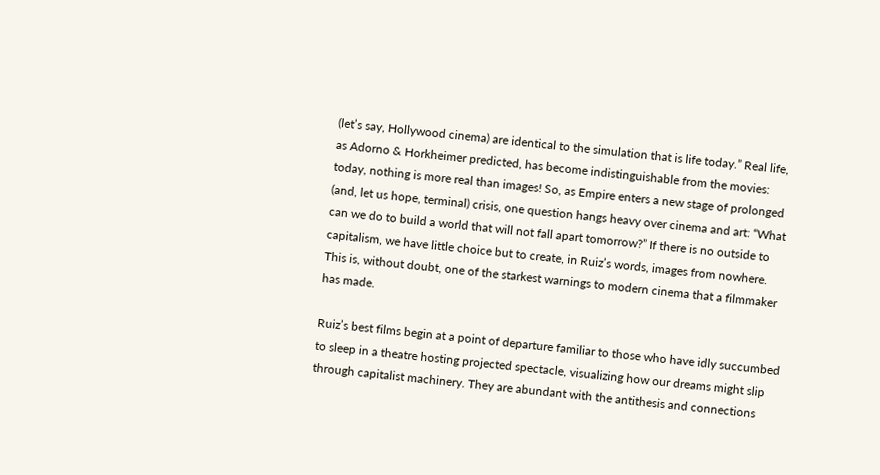(let’s say, Hollywood cinema) are identical to the simulation that is life today.” Real life, as Adorno & Horkheimer predicted, has become indistinguishable from the movies: today, nothing is more real than images! So, as Empire enters a new stage of prolonged (and, let us hope, terminal) crisis, one question hangs heavy over cinema and art: “What can we do to build a world that will not fall apart tomorrow?” If there is no outside to capitalism, we have little choice but to create, in Ruiz’s words, images from nowhere. This is, without doubt, one of the starkest warnings to modern cinema that a filmmaker has made.

Ruiz’s best films begin at a point of departure familiar to those who have idly succumbed to sleep in a theatre hosting projected spectacle, visualizing how our dreams might slip through capitalist machinery. They are abundant with the antithesis and connections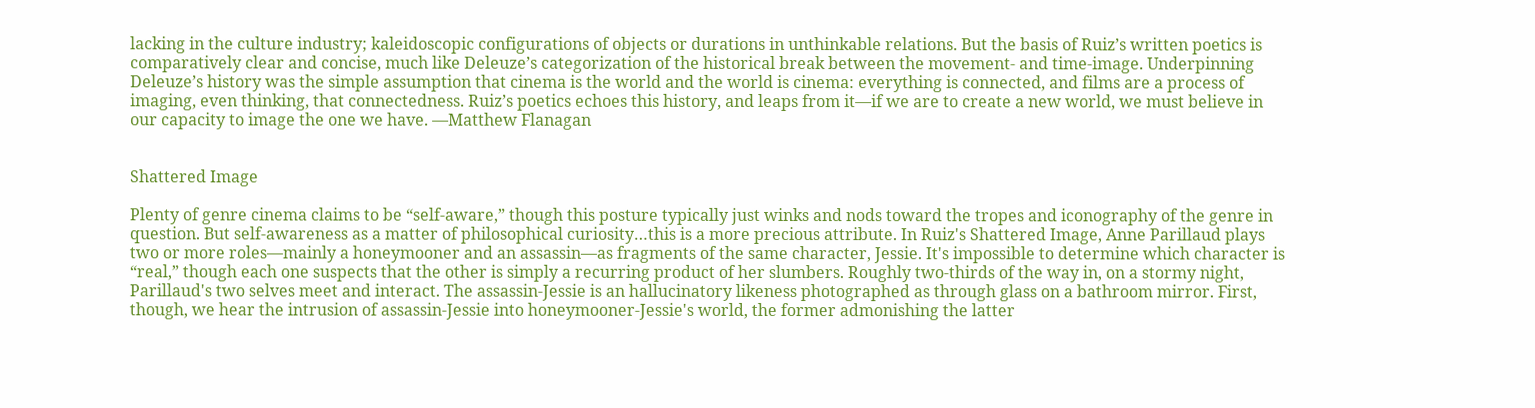lacking in the culture industry; kaleidoscopic configurations of objects or durations in unthinkable relations. But the basis of Ruiz’s written poetics is comparatively clear and concise, much like Deleuze’s categorization of the historical break between the movement- and time-image. Underpinning Deleuze’s history was the simple assumption that cinema is the world and the world is cinema: everything is connected, and films are a process of imaging, even thinking, that connectedness. Ruiz’s poetics echoes this history, and leaps from it—if we are to create a new world, we must believe in our capacity to image the one we have. —Matthew Flanagan


Shattered Image

Plenty of genre cinema claims to be “self-aware,” though this posture typically just winks and nods toward the tropes and iconography of the genre in question. But self-awareness as a matter of philosophical curiosity…this is a more precious attribute. In Ruiz's Shattered Image, Anne Parillaud plays two or more roles—mainly a honeymooner and an assassin—as fragments of the same character, Jessie. It's impossible to determine which character is “real,” though each one suspects that the other is simply a recurring product of her slumbers. Roughly two-thirds of the way in, on a stormy night, Parillaud's two selves meet and interact. The assassin-Jessie is an hallucinatory likeness photographed as through glass on a bathroom mirror. First, though, we hear the intrusion of assassin-Jessie into honeymooner-Jessie's world, the former admonishing the latter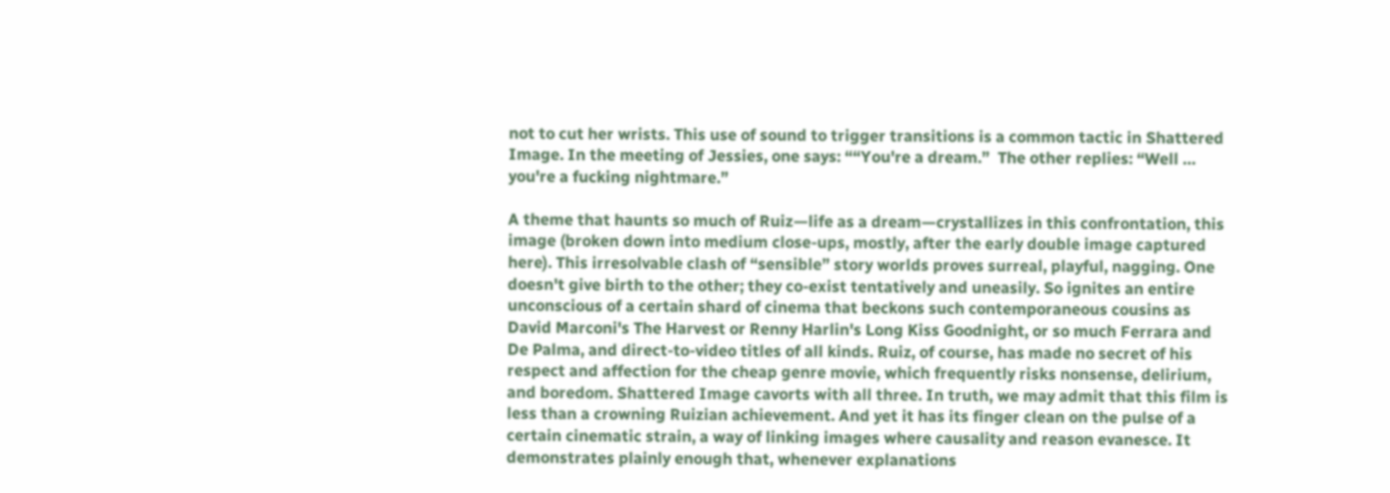not to cut her wrists. This use of sound to trigger transitions is a common tactic in Shattered Image. In the meeting of Jessies, one says: ““You're a dream.”  The other replies: “Well … you're a fucking nightmare.”

A theme that haunts so much of Ruiz—life as a dream—crystallizes in this confrontation, this image (broken down into medium close-ups, mostly, after the early double image captured here). This irresolvable clash of “sensible” story worlds proves surreal, playful, nagging. One doesn't give birth to the other; they co-exist tentatively and uneasily. So ignites an entire unconscious of a certain shard of cinema that beckons such contemporaneous cousins as David Marconi's The Harvest or Renny Harlin's Long Kiss Goodnight, or so much Ferrara and De Palma, and direct-to-video titles of all kinds. Ruiz, of course, has made no secret of his respect and affection for the cheap genre movie, which frequently risks nonsense, delirium, and boredom. Shattered Image cavorts with all three. In truth, we may admit that this film is less than a crowning Ruizian achievement. And yet it has its finger clean on the pulse of a certain cinematic strain, a way of linking images where causality and reason evanesce. It demonstrates plainly enough that, whenever explanations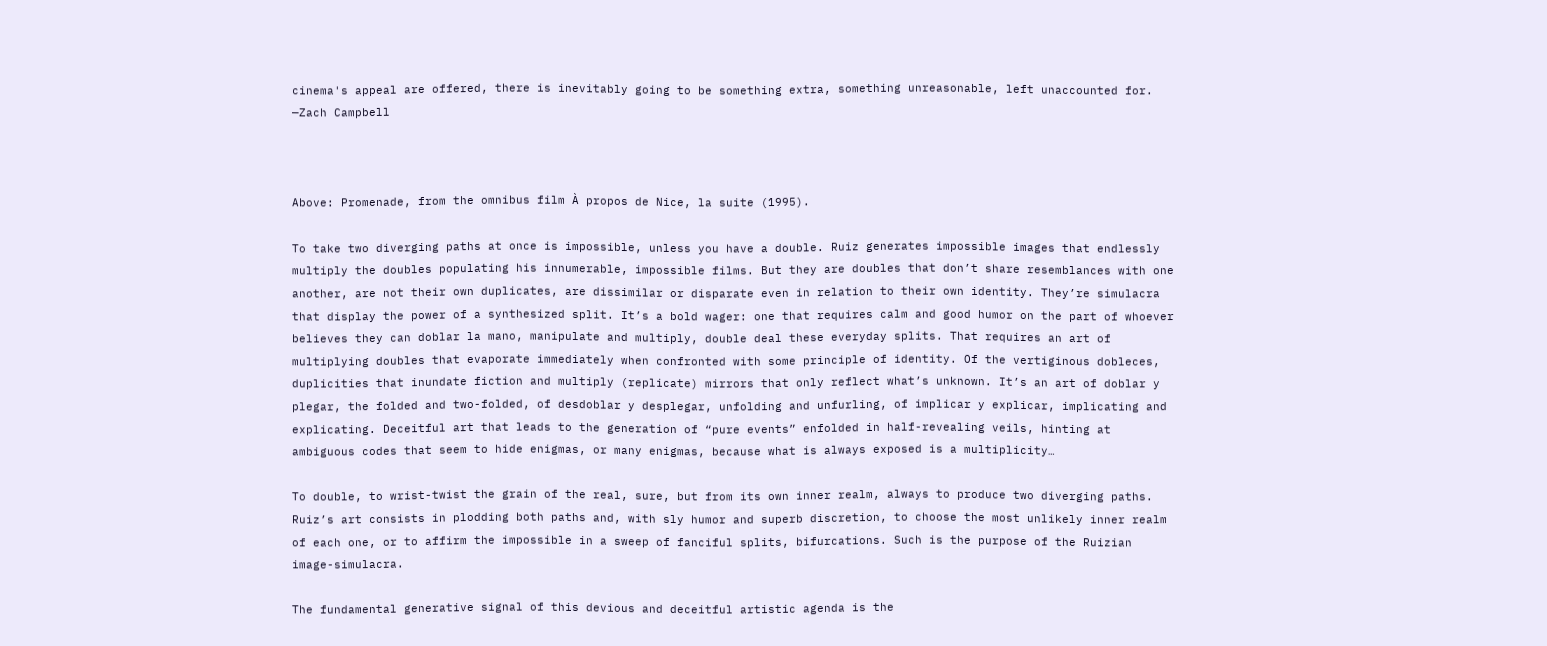cinema's appeal are offered, there is inevitably going to be something extra, something unreasonable, left unaccounted for. —Zach Campbell



Above: Promenade, from the omnibus film À propos de Nice, la suite (1995).

To take two diverging paths at once is impossible, unless you have a double. Ruiz generates impossible images that endlessly multiply the doubles populating his innumerable, impossible films. But they are doubles that don’t share resemblances with one another, are not their own duplicates, are dissimilar or disparate even in relation to their own identity. They’re simulacra that display the power of a synthesized split. It’s a bold wager: one that requires calm and good humor on the part of whoever believes they can doblar la mano, manipulate and multiply, double deal these everyday splits. That requires an art of multiplying doubles that evaporate immediately when confronted with some principle of identity. Of the vertiginous dobleces, duplicities that inundate fiction and multiply (replicate) mirrors that only reflect what’s unknown. It’s an art of doblar y plegar, the folded and two-folded, of desdoblar y desplegar, unfolding and unfurling, of implicar y explicar, implicating and explicating. Deceitful art that leads to the generation of “pure events” enfolded in half-revealing veils, hinting at ambiguous codes that seem to hide enigmas, or many enigmas, because what is always exposed is a multiplicity…

To double, to wrist-twist the grain of the real, sure, but from its own inner realm, always to produce two diverging paths. Ruiz’s art consists in plodding both paths and, with sly humor and superb discretion, to choose the most unlikely inner realm of each one, or to affirm the impossible in a sweep of fanciful splits, bifurcations. Such is the purpose of the Ruizian image-simulacra.

The fundamental generative signal of this devious and deceitful artistic agenda is the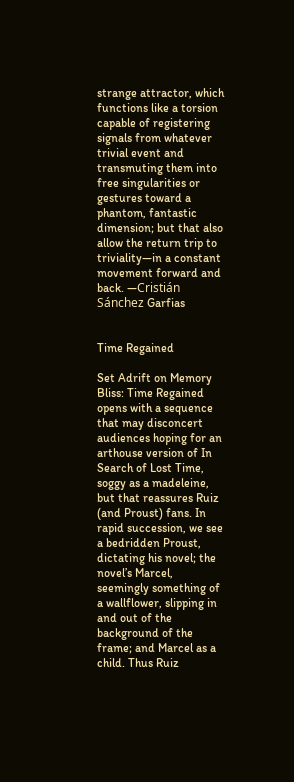strange attractor, which functions like a torsion capable of registering signals from whatever trivial event and transmuting them into free singularities or gestures toward a phantom, fantastic dimension; but that also allow the return trip to triviality—in a constant movement forward and back. —Cristián Sánchez Garfias


Time Regained

Set Adrift on Memory Bliss: Time Regained opens with a sequence that may disconcert audiences hoping for an arthouse version of In Search of Lost Time, soggy as a madeleine, but that reassures Ruiz (and Proust) fans. In rapid succession, we see a bedridden Proust, dictating his novel; the novel’s Marcel, seemingly something of a wallflower, slipping in and out of the background of the frame; and Marcel as a child. Thus Ruiz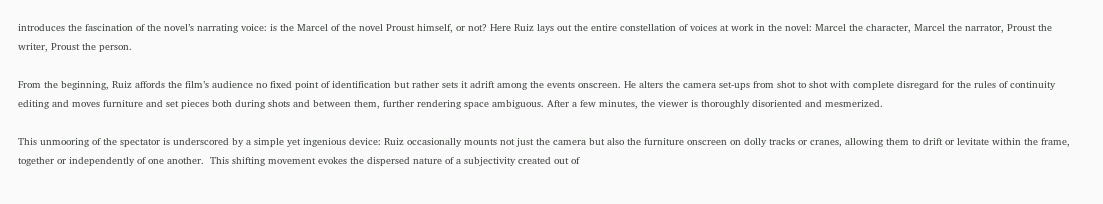introduces the fascination of the novel’s narrating voice: is the Marcel of the novel Proust himself, or not? Here Ruiz lays out the entire constellation of voices at work in the novel: Marcel the character, Marcel the narrator, Proust the writer, Proust the person.

From the beginning, Ruiz affords the film’s audience no fixed point of identification but rather sets it adrift among the events onscreen. He alters the camera set-ups from shot to shot with complete disregard for the rules of continuity editing and moves furniture and set pieces both during shots and between them, further rendering space ambiguous. After a few minutes, the viewer is thoroughly disoriented and mesmerized.

This unmooring of the spectator is underscored by a simple yet ingenious device: Ruiz occasionally mounts not just the camera but also the furniture onscreen on dolly tracks or cranes, allowing them to drift or levitate within the frame, together or independently of one another.  This shifting movement evokes the dispersed nature of a subjectivity created out of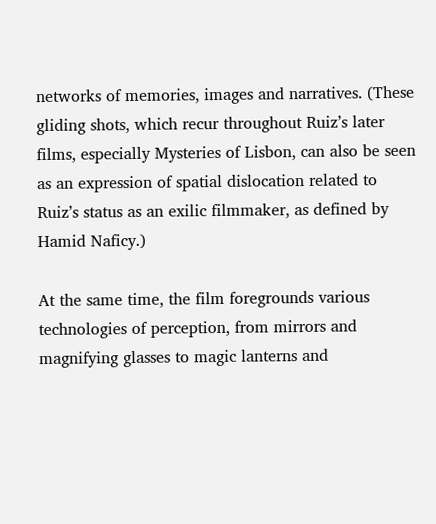networks of memories, images and narratives. (These gliding shots, which recur throughout Ruiz’s later films, especially Mysteries of Lisbon, can also be seen as an expression of spatial dislocation related to Ruiz’s status as an exilic filmmaker, as defined by Hamid Naficy.)

At the same time, the film foregrounds various technologies of perception, from mirrors and magnifying glasses to magic lanterns and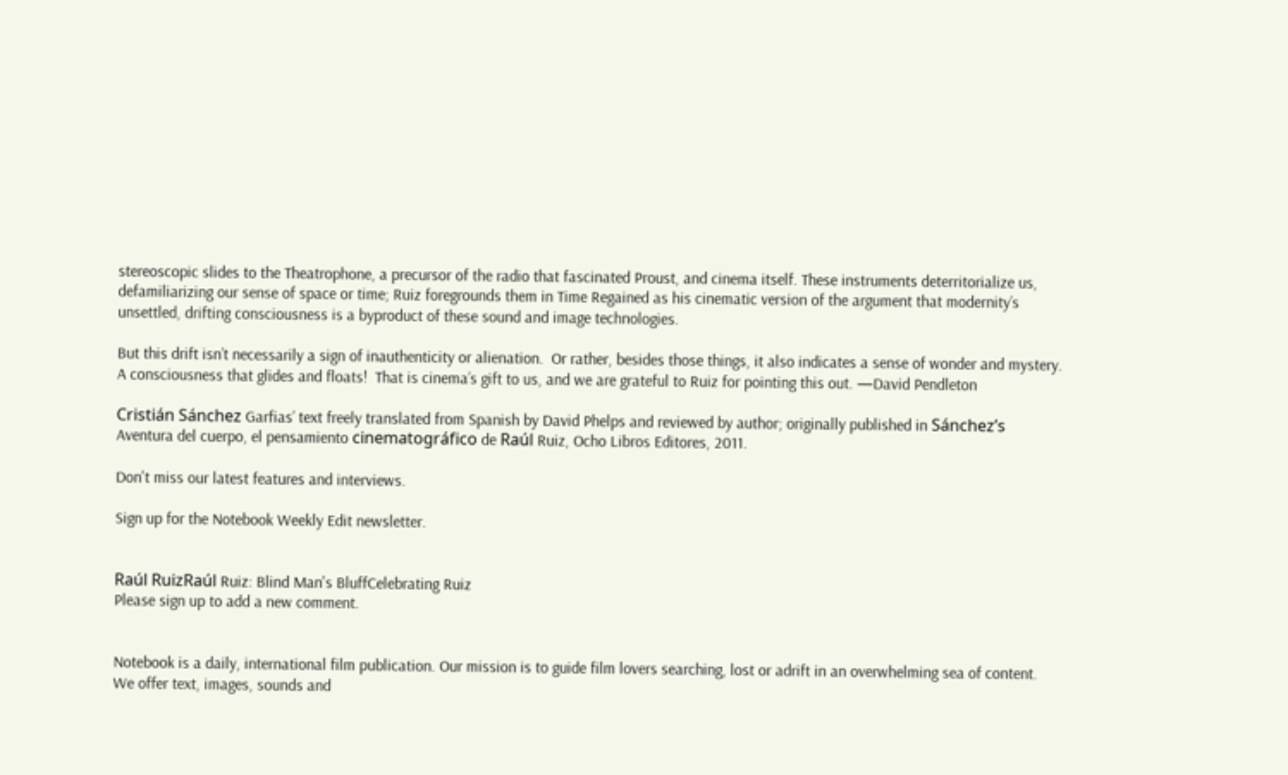stereoscopic slides to the Theatrophone, a precursor of the radio that fascinated Proust, and cinema itself. These instruments deterritorialize us, defamiliarizing our sense of space or time; Ruiz foregrounds them in Time Regained as his cinematic version of the argument that modernity’s unsettled, drifting consciousness is a byproduct of these sound and image technologies.

But this drift isn’t necessarily a sign of inauthenticity or alienation.  Or rather, besides those things, it also indicates a sense of wonder and mystery.  A consciousness that glides and floats!  That is cinema’s gift to us, and we are grateful to Ruiz for pointing this out. —David Pendleton

Cristián Sánchez Garfias’ text freely translated from Spanish by David Phelps and reviewed by author; originally published in Sánchez’s Aventura del cuerpo, el pensamiento cinematográfico de Raúl Ruiz, Ocho Libros Editores, 2011.

Don't miss our latest features and interviews.

Sign up for the Notebook Weekly Edit newsletter.


Raúl RuizRaúl Ruiz: Blind Man's BluffCelebrating Ruiz
Please sign up to add a new comment.


Notebook is a daily, international film publication. Our mission is to guide film lovers searching, lost or adrift in an overwhelming sea of content. We offer text, images, sounds and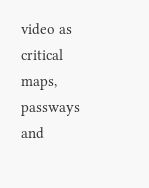video as critical maps, passways and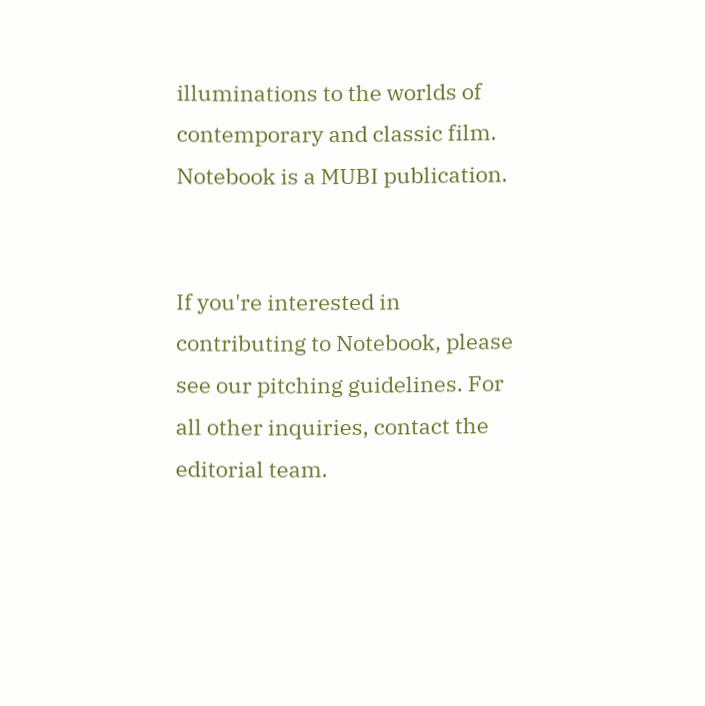illuminations to the worlds of contemporary and classic film. Notebook is a MUBI publication.


If you're interested in contributing to Notebook, please see our pitching guidelines. For all other inquiries, contact the editorial team.